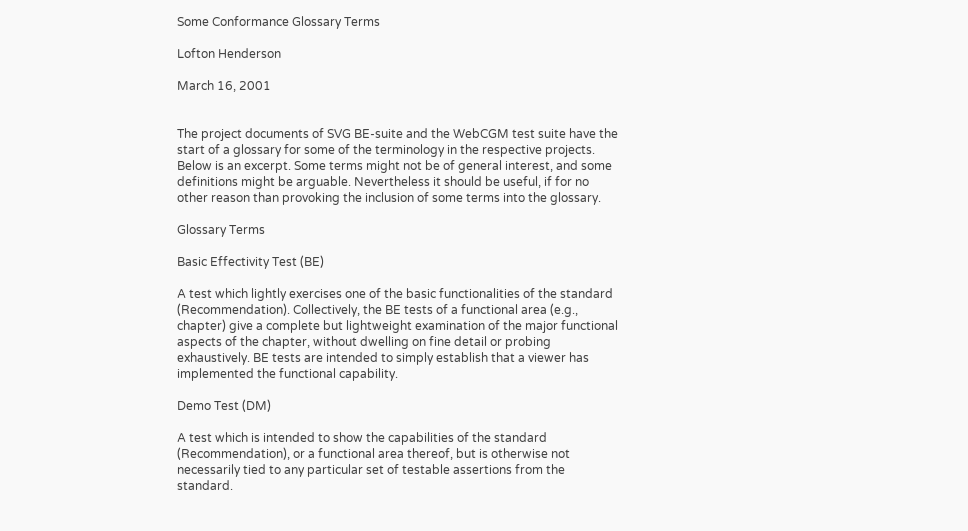Some Conformance Glossary Terms

Lofton Henderson

March 16, 2001


The project documents of SVG BE-suite and the WebCGM test suite have the start of a glossary for some of the terminology in the respective projects. Below is an excerpt. Some terms might not be of general interest, and some definitions might be arguable. Nevertheless it should be useful, if for no other reason than provoking the inclusion of some terms into the glossary.

Glossary Terms

Basic Effectivity Test (BE)

A test which lightly exercises one of the basic functionalities of the standard (Recommendation). Collectively, the BE tests of a functional area (e.g., chapter) give a complete but lightweight examination of the major functional aspects of the chapter, without dwelling on fine detail or probing exhaustively. BE tests are intended to simply establish that a viewer has implemented the functional capability.

Demo Test (DM)

A test which is intended to show the capabilities of the standard (Recommendation), or a functional area thereof, but is otherwise not necessarily tied to any particular set of testable assertions from the standard.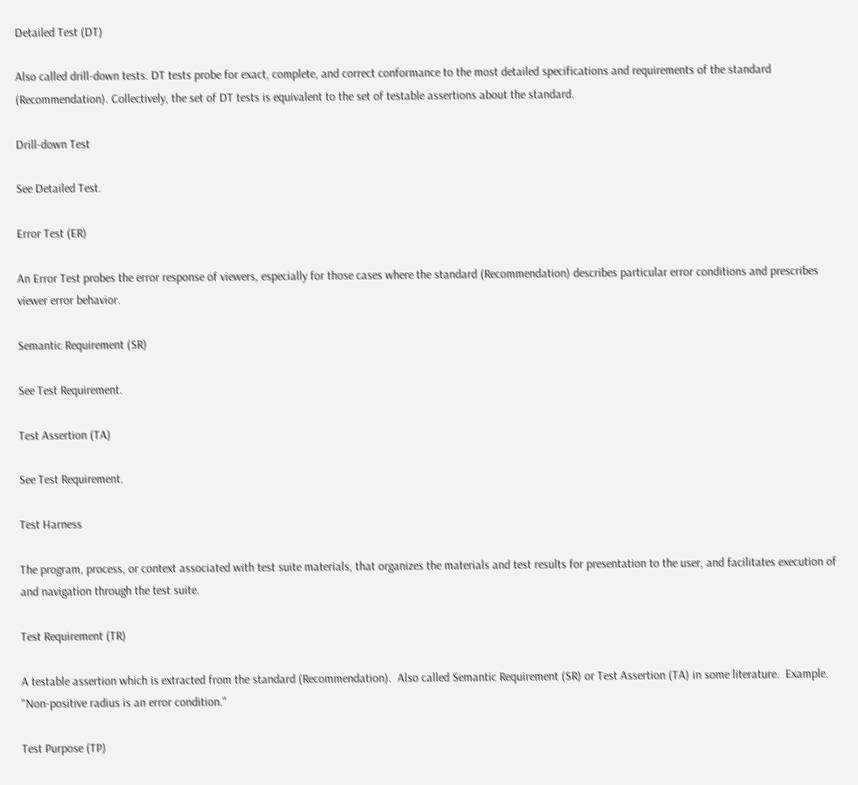Detailed Test (DT)

Also called drill-down tests. DT tests probe for exact, complete, and correct conformance to the most detailed specifications and requirements of the standard (Recommendation). Collectively, the set of DT tests is equivalent to the set of testable assertions about the standard.

Drill-down Test

See Detailed Test.

Error Test (ER)

An Error Test probes the error response of viewers, especially for those cases where the standard (Recommendation) describes particular error conditions and prescribes viewer error behavior.

Semantic Requirement (SR)

See Test Requirement.

Test Assertion (TA)

See Test Requirement.

Test Harness

The program, process, or context associated with test suite materials, that organizes the materials and test results for presentation to the user, and facilitates execution of and navigation through the test suite.

Test Requirement (TR)

A testable assertion which is extracted from the standard (Recommendation).  Also called Semantic Requirement (SR) or Test Assertion (TA) in some literature.  Example.  "Non-positive radius is an error condition."

Test Purpose (TP)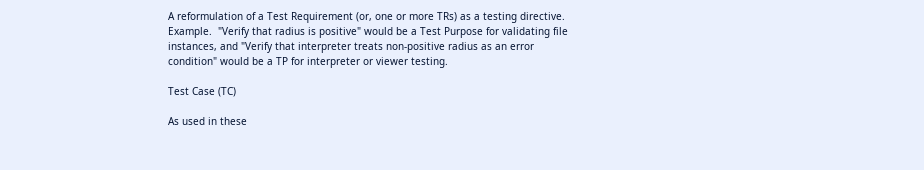A reformulation of a Test Requirement (or, one or more TRs) as a testing directive.  Example.  "Verify that radius is positive" would be a Test Purpose for validating file instances, and "Verify that interpreter treats non-positive radius as an error condition" would be a TP for interpreter or viewer testing.

Test Case (TC)

As used in these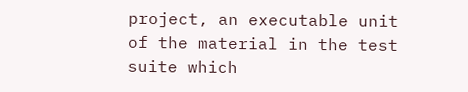project, an executable unit of the material in the test suite which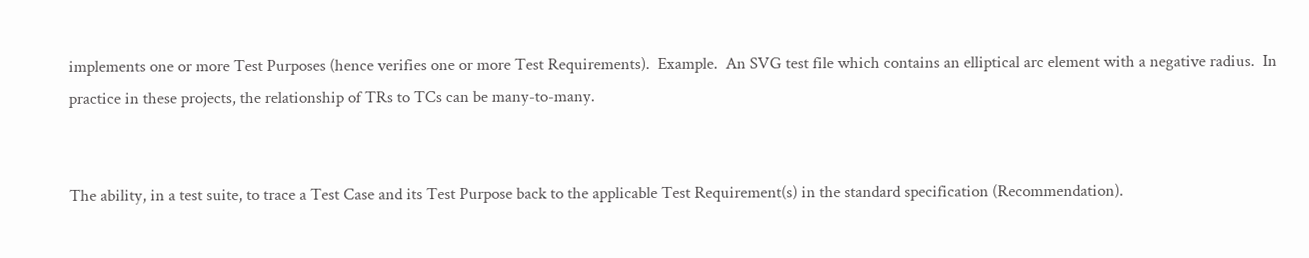implements one or more Test Purposes (hence verifies one or more Test Requirements).  Example.  An SVG test file which contains an elliptical arc element with a negative radius.  In practice in these projects, the relationship of TRs to TCs can be many-to-many.


The ability, in a test suite, to trace a Test Case and its Test Purpose back to the applicable Test Requirement(s) in the standard specification (Recommendation).